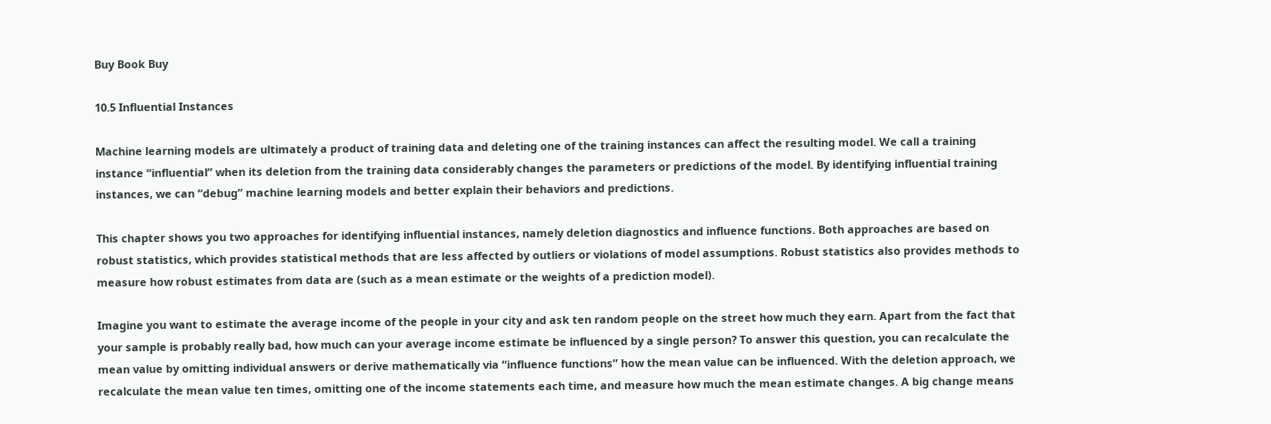Buy Book Buy

10.5 Influential Instances

Machine learning models are ultimately a product of training data and deleting one of the training instances can affect the resulting model. We call a training instance “influential” when its deletion from the training data considerably changes the parameters or predictions of the model. By identifying influential training instances, we can “debug” machine learning models and better explain their behaviors and predictions.

This chapter shows you two approaches for identifying influential instances, namely deletion diagnostics and influence functions. Both approaches are based on robust statistics, which provides statistical methods that are less affected by outliers or violations of model assumptions. Robust statistics also provides methods to measure how robust estimates from data are (such as a mean estimate or the weights of a prediction model).

Imagine you want to estimate the average income of the people in your city and ask ten random people on the street how much they earn. Apart from the fact that your sample is probably really bad, how much can your average income estimate be influenced by a single person? To answer this question, you can recalculate the mean value by omitting individual answers or derive mathematically via “influence functions” how the mean value can be influenced. With the deletion approach, we recalculate the mean value ten times, omitting one of the income statements each time, and measure how much the mean estimate changes. A big change means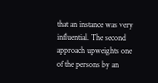that an instance was very influential. The second approach upweights one of the persons by an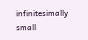infinitesimally small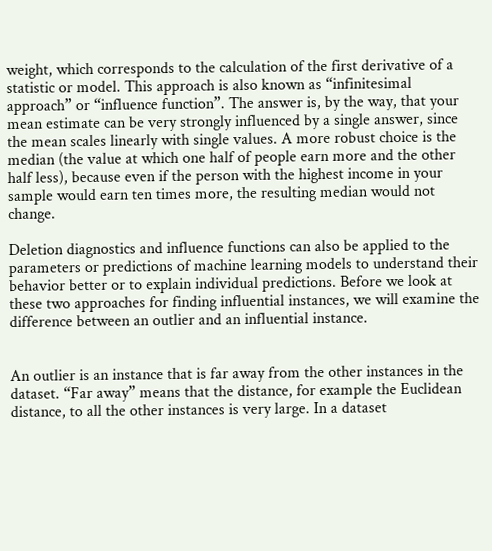weight, which corresponds to the calculation of the first derivative of a statistic or model. This approach is also known as “infinitesimal approach” or “influence function”. The answer is, by the way, that your mean estimate can be very strongly influenced by a single answer, since the mean scales linearly with single values. A more robust choice is the median (the value at which one half of people earn more and the other half less), because even if the person with the highest income in your sample would earn ten times more, the resulting median would not change.

Deletion diagnostics and influence functions can also be applied to the parameters or predictions of machine learning models to understand their behavior better or to explain individual predictions. Before we look at these two approaches for finding influential instances, we will examine the difference between an outlier and an influential instance.


An outlier is an instance that is far away from the other instances in the dataset. “Far away” means that the distance, for example the Euclidean distance, to all the other instances is very large. In a dataset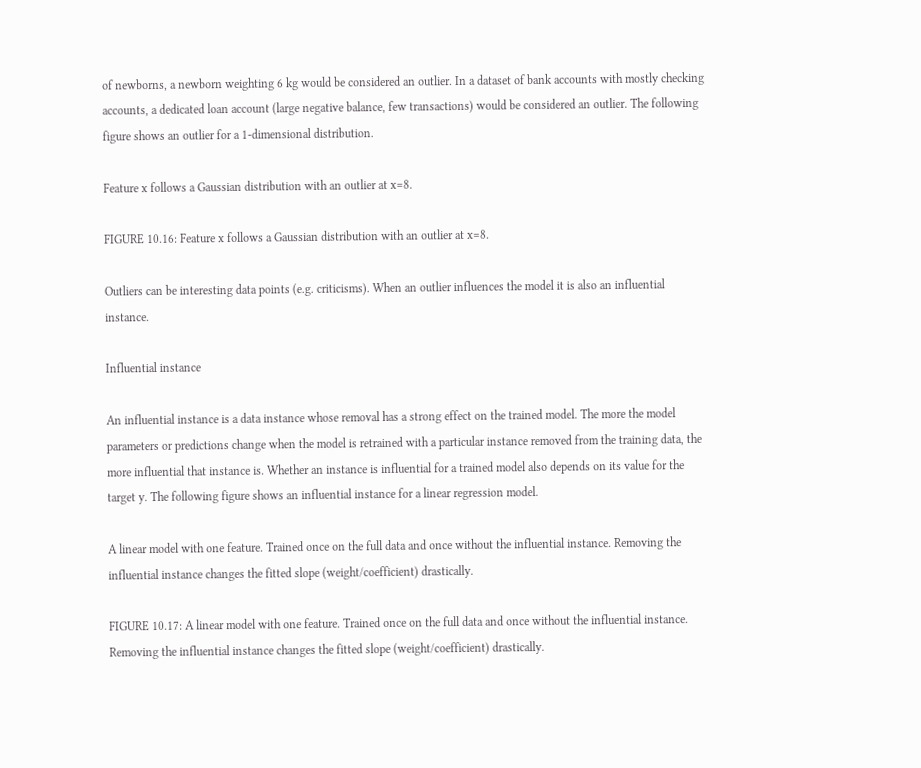of newborns, a newborn weighting 6 kg would be considered an outlier. In a dataset of bank accounts with mostly checking accounts, a dedicated loan account (large negative balance, few transactions) would be considered an outlier. The following figure shows an outlier for a 1-dimensional distribution.

Feature x follows a Gaussian distribution with an outlier at x=8.

FIGURE 10.16: Feature x follows a Gaussian distribution with an outlier at x=8.

Outliers can be interesting data points (e.g. criticisms). When an outlier influences the model it is also an influential instance.

Influential instance

An influential instance is a data instance whose removal has a strong effect on the trained model. The more the model parameters or predictions change when the model is retrained with a particular instance removed from the training data, the more influential that instance is. Whether an instance is influential for a trained model also depends on its value for the target y. The following figure shows an influential instance for a linear regression model.

A linear model with one feature. Trained once on the full data and once without the influential instance. Removing the influential instance changes the fitted slope (weight/coefficient) drastically.

FIGURE 10.17: A linear model with one feature. Trained once on the full data and once without the influential instance. Removing the influential instance changes the fitted slope (weight/coefficient) drastically.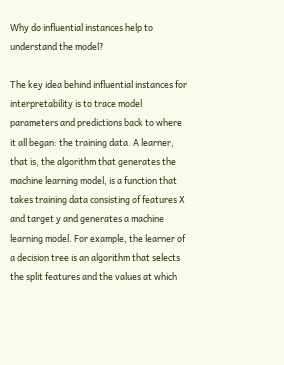Why do influential instances help to understand the model?

The key idea behind influential instances for interpretability is to trace model parameters and predictions back to where it all began: the training data. A learner, that is, the algorithm that generates the machine learning model, is a function that takes training data consisting of features X and target y and generates a machine learning model. For example, the learner of a decision tree is an algorithm that selects the split features and the values at which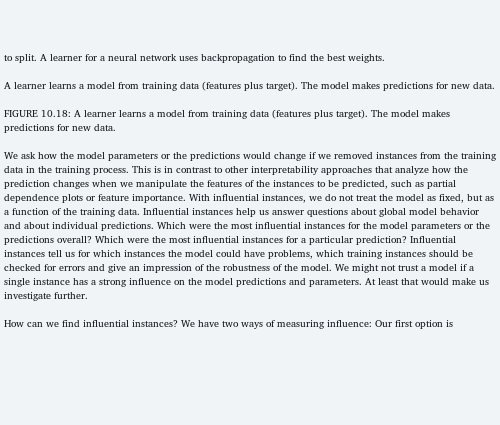to split. A learner for a neural network uses backpropagation to find the best weights.

A learner learns a model from training data (features plus target). The model makes predictions for new data.

FIGURE 10.18: A learner learns a model from training data (features plus target). The model makes predictions for new data.

We ask how the model parameters or the predictions would change if we removed instances from the training data in the training process. This is in contrast to other interpretability approaches that analyze how the prediction changes when we manipulate the features of the instances to be predicted, such as partial dependence plots or feature importance. With influential instances, we do not treat the model as fixed, but as a function of the training data. Influential instances help us answer questions about global model behavior and about individual predictions. Which were the most influential instances for the model parameters or the predictions overall? Which were the most influential instances for a particular prediction? Influential instances tell us for which instances the model could have problems, which training instances should be checked for errors and give an impression of the robustness of the model. We might not trust a model if a single instance has a strong influence on the model predictions and parameters. At least that would make us investigate further.

How can we find influential instances? We have two ways of measuring influence: Our first option is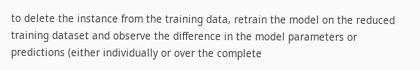to delete the instance from the training data, retrain the model on the reduced training dataset and observe the difference in the model parameters or predictions (either individually or over the complete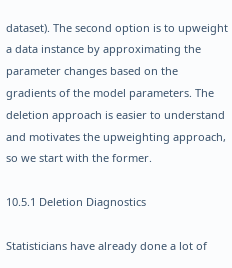dataset). The second option is to upweight a data instance by approximating the parameter changes based on the gradients of the model parameters. The deletion approach is easier to understand and motivates the upweighting approach, so we start with the former.

10.5.1 Deletion Diagnostics

Statisticians have already done a lot of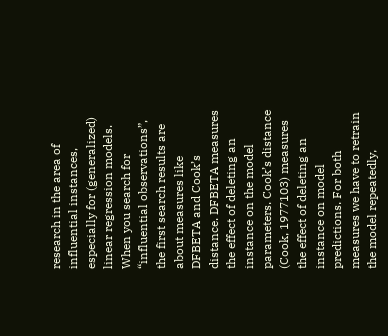research in the area of influential instances, especially for (generalized) linear regression models. When you search for “influential observations”, the first search results are about measures like DFBETA and Cook’s distance. DFBETA measures the effect of deleting an instance on the model parameters. Cook’s distance (Cook, 1977103) measures the effect of deleting an instance on model predictions. For both measures we have to retrain the model repeatedly,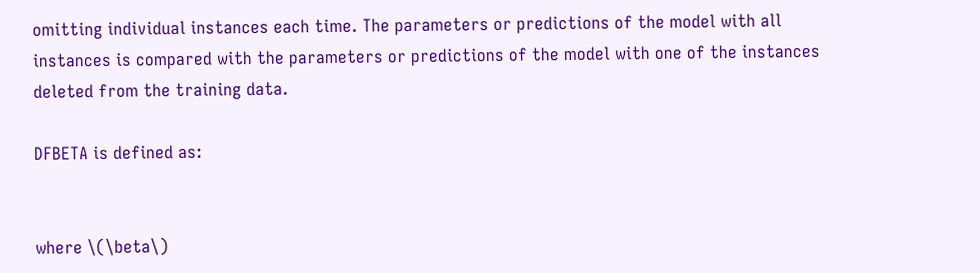omitting individual instances each time. The parameters or predictions of the model with all instances is compared with the parameters or predictions of the model with one of the instances deleted from the training data.

DFBETA is defined as:


where \(\beta\)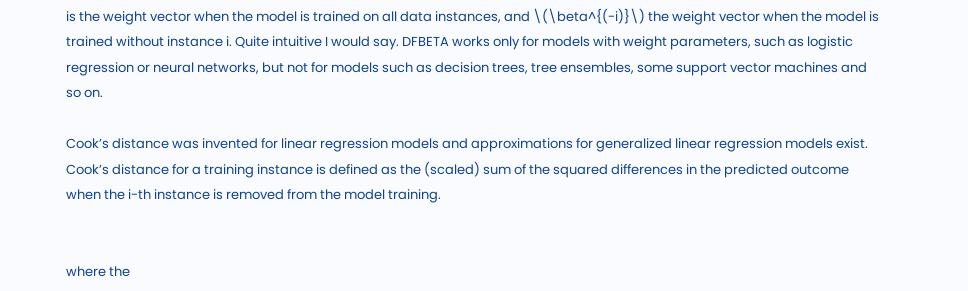is the weight vector when the model is trained on all data instances, and \(\beta^{(-i)}\) the weight vector when the model is trained without instance i. Quite intuitive I would say. DFBETA works only for models with weight parameters, such as logistic regression or neural networks, but not for models such as decision trees, tree ensembles, some support vector machines and so on.

Cook’s distance was invented for linear regression models and approximations for generalized linear regression models exist. Cook’s distance for a training instance is defined as the (scaled) sum of the squared differences in the predicted outcome when the i-th instance is removed from the model training.


where the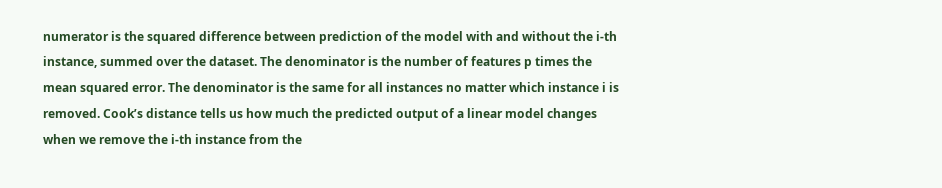numerator is the squared difference between prediction of the model with and without the i-th instance, summed over the dataset. The denominator is the number of features p times the mean squared error. The denominator is the same for all instances no matter which instance i is removed. Cook’s distance tells us how much the predicted output of a linear model changes when we remove the i-th instance from the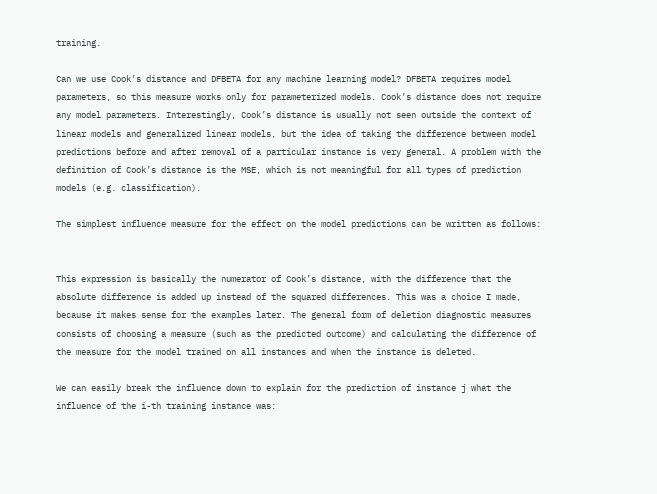training.

Can we use Cook’s distance and DFBETA for any machine learning model? DFBETA requires model parameters, so this measure works only for parameterized models. Cook’s distance does not require any model parameters. Interestingly, Cook’s distance is usually not seen outside the context of linear models and generalized linear models, but the idea of taking the difference between model predictions before and after removal of a particular instance is very general. A problem with the definition of Cook’s distance is the MSE, which is not meaningful for all types of prediction models (e.g. classification).

The simplest influence measure for the effect on the model predictions can be written as follows:


This expression is basically the numerator of Cook’s distance, with the difference that the absolute difference is added up instead of the squared differences. This was a choice I made, because it makes sense for the examples later. The general form of deletion diagnostic measures consists of choosing a measure (such as the predicted outcome) and calculating the difference of the measure for the model trained on all instances and when the instance is deleted.

We can easily break the influence down to explain for the prediction of instance j what the influence of the i-th training instance was: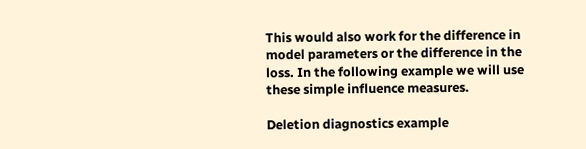This would also work for the difference in model parameters or the difference in the loss. In the following example we will use these simple influence measures.

Deletion diagnostics example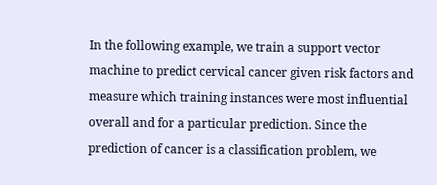In the following example, we train a support vector machine to predict cervical cancer given risk factors and measure which training instances were most influential overall and for a particular prediction. Since the prediction of cancer is a classification problem, we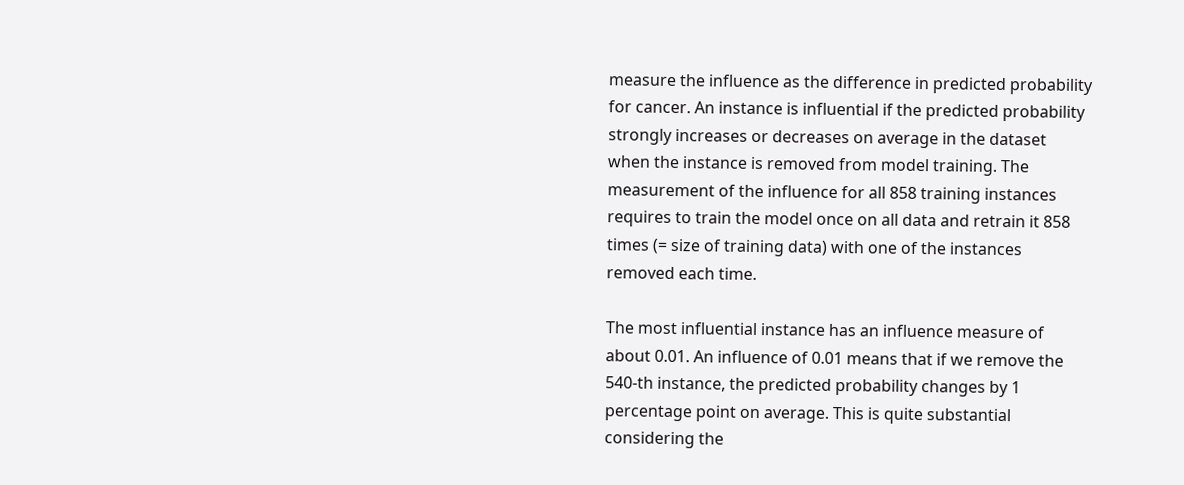measure the influence as the difference in predicted probability for cancer. An instance is influential if the predicted probability strongly increases or decreases on average in the dataset when the instance is removed from model training. The measurement of the influence for all 858 training instances requires to train the model once on all data and retrain it 858 times (= size of training data) with one of the instances removed each time.

The most influential instance has an influence measure of about 0.01. An influence of 0.01 means that if we remove the 540-th instance, the predicted probability changes by 1 percentage point on average. This is quite substantial considering the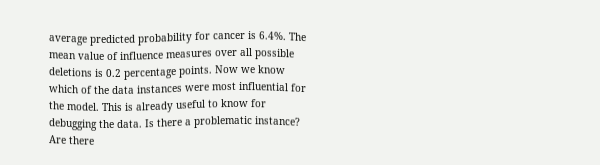average predicted probability for cancer is 6.4%. The mean value of influence measures over all possible deletions is 0.2 percentage points. Now we know which of the data instances were most influential for the model. This is already useful to know for debugging the data. Is there a problematic instance? Are there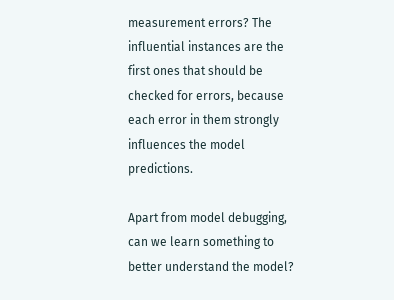measurement errors? The influential instances are the first ones that should be checked for errors, because each error in them strongly influences the model predictions.

Apart from model debugging, can we learn something to better understand the model?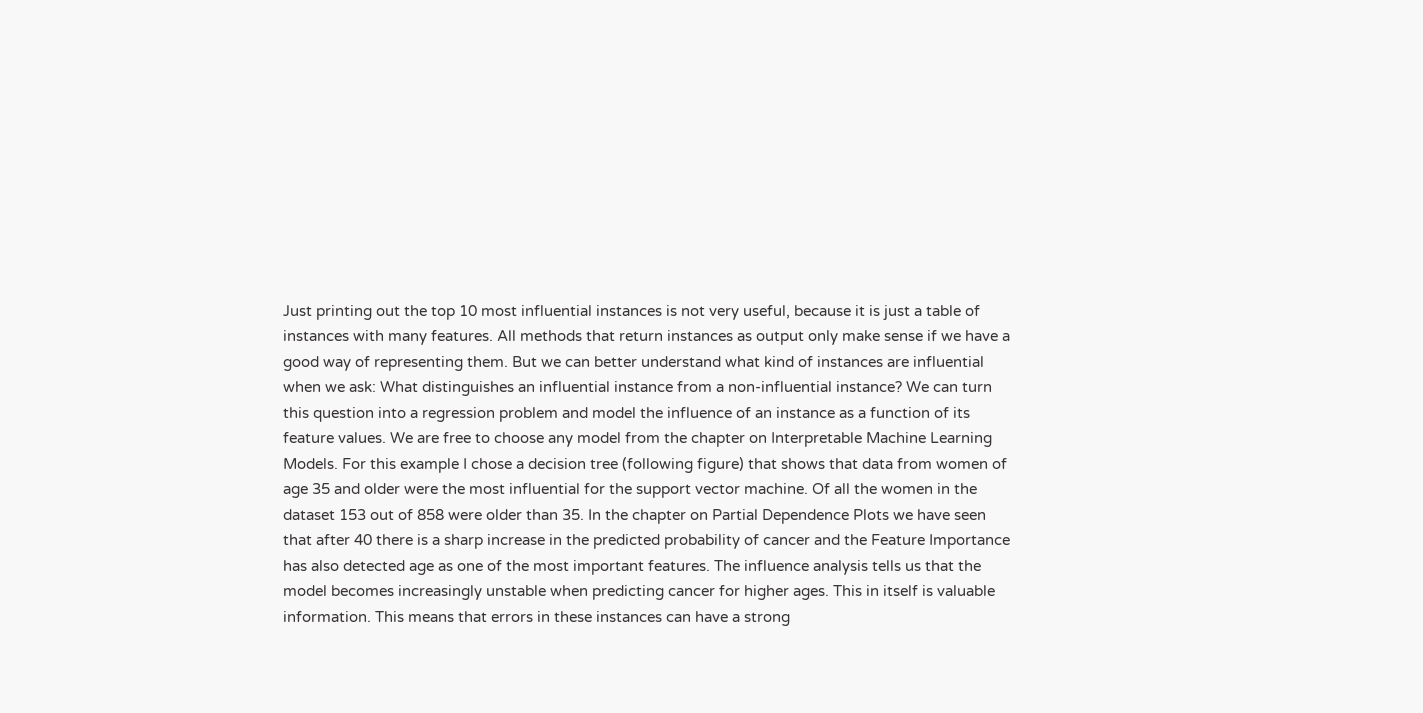Just printing out the top 10 most influential instances is not very useful, because it is just a table of instances with many features. All methods that return instances as output only make sense if we have a good way of representing them. But we can better understand what kind of instances are influential when we ask: What distinguishes an influential instance from a non-influential instance? We can turn this question into a regression problem and model the influence of an instance as a function of its feature values. We are free to choose any model from the chapter on Interpretable Machine Learning Models. For this example I chose a decision tree (following figure) that shows that data from women of age 35 and older were the most influential for the support vector machine. Of all the women in the dataset 153 out of 858 were older than 35. In the chapter on Partial Dependence Plots we have seen that after 40 there is a sharp increase in the predicted probability of cancer and the Feature Importance has also detected age as one of the most important features. The influence analysis tells us that the model becomes increasingly unstable when predicting cancer for higher ages. This in itself is valuable information. This means that errors in these instances can have a strong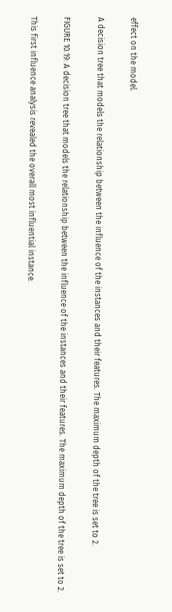effect on the model.

A decision tree that models the relationship between the influence of the instances and their features. The maximum depth of the tree is set to 2.

FIGURE 10.19: A decision tree that models the relationship between the influence of the instances and their features. The maximum depth of the tree is set to 2.

This first influence analysis revealed the overall most influential instance.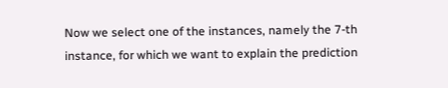Now we select one of the instances, namely the 7-th instance, for which we want to explain the prediction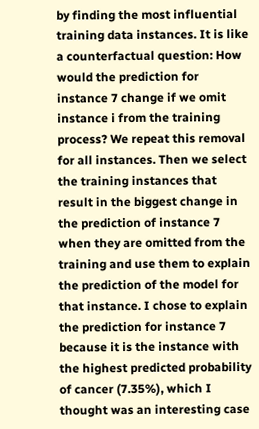by finding the most influential training data instances. It is like a counterfactual question: How would the prediction for instance 7 change if we omit instance i from the training process? We repeat this removal for all instances. Then we select the training instances that result in the biggest change in the prediction of instance 7 when they are omitted from the training and use them to explain the prediction of the model for that instance. I chose to explain the prediction for instance 7 because it is the instance with the highest predicted probability of cancer (7.35%), which I thought was an interesting case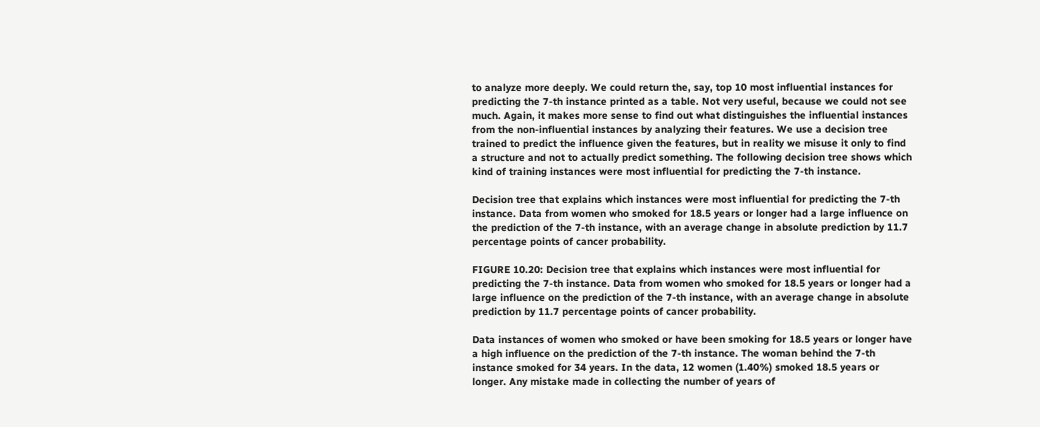to analyze more deeply. We could return the, say, top 10 most influential instances for predicting the 7-th instance printed as a table. Not very useful, because we could not see much. Again, it makes more sense to find out what distinguishes the influential instances from the non-influential instances by analyzing their features. We use a decision tree trained to predict the influence given the features, but in reality we misuse it only to find a structure and not to actually predict something. The following decision tree shows which kind of training instances were most influential for predicting the 7-th instance.

Decision tree that explains which instances were most influential for predicting the 7-th instance. Data from women who smoked for 18.5 years or longer had a large influence on the prediction of the 7-th instance, with an average change in absolute prediction by 11.7 percentage points of cancer probability.

FIGURE 10.20: Decision tree that explains which instances were most influential for predicting the 7-th instance. Data from women who smoked for 18.5 years or longer had a large influence on the prediction of the 7-th instance, with an average change in absolute prediction by 11.7 percentage points of cancer probability.

Data instances of women who smoked or have been smoking for 18.5 years or longer have a high influence on the prediction of the 7-th instance. The woman behind the 7-th instance smoked for 34 years. In the data, 12 women (1.40%) smoked 18.5 years or longer. Any mistake made in collecting the number of years of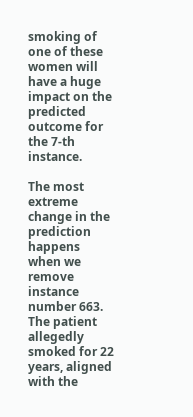smoking of one of these women will have a huge impact on the predicted outcome for the 7-th instance.

The most extreme change in the prediction happens when we remove instance number 663. The patient allegedly smoked for 22 years, aligned with the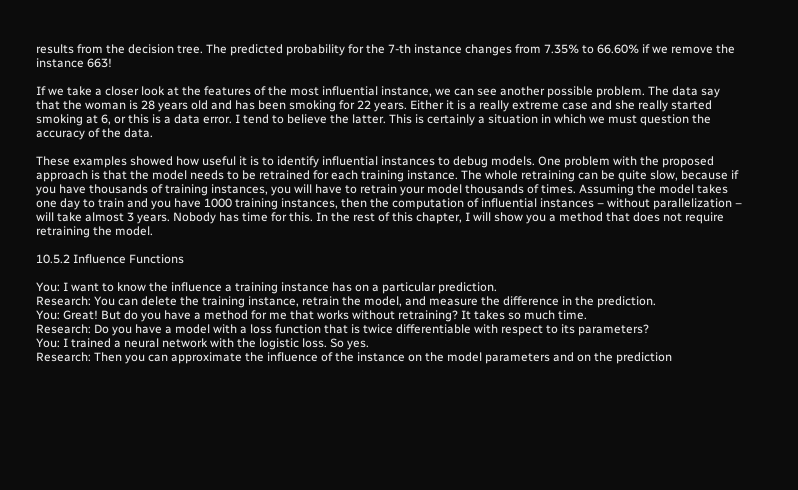results from the decision tree. The predicted probability for the 7-th instance changes from 7.35% to 66.60% if we remove the instance 663!

If we take a closer look at the features of the most influential instance, we can see another possible problem. The data say that the woman is 28 years old and has been smoking for 22 years. Either it is a really extreme case and she really started smoking at 6, or this is a data error. I tend to believe the latter. This is certainly a situation in which we must question the accuracy of the data.

These examples showed how useful it is to identify influential instances to debug models. One problem with the proposed approach is that the model needs to be retrained for each training instance. The whole retraining can be quite slow, because if you have thousands of training instances, you will have to retrain your model thousands of times. Assuming the model takes one day to train and you have 1000 training instances, then the computation of influential instances – without parallelization – will take almost 3 years. Nobody has time for this. In the rest of this chapter, I will show you a method that does not require retraining the model.

10.5.2 Influence Functions

You: I want to know the influence a training instance has on a particular prediction.
Research: You can delete the training instance, retrain the model, and measure the difference in the prediction.
You: Great! But do you have a method for me that works without retraining? It takes so much time.
Research: Do you have a model with a loss function that is twice differentiable with respect to its parameters?
You: I trained a neural network with the logistic loss. So yes.
Research: Then you can approximate the influence of the instance on the model parameters and on the prediction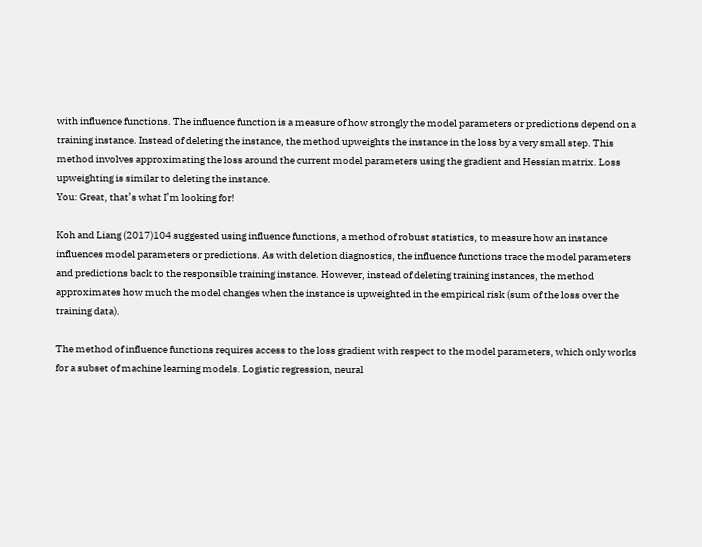with influence functions. The influence function is a measure of how strongly the model parameters or predictions depend on a training instance. Instead of deleting the instance, the method upweights the instance in the loss by a very small step. This method involves approximating the loss around the current model parameters using the gradient and Hessian matrix. Loss upweighting is similar to deleting the instance.
You: Great, that’s what I’m looking for!

Koh and Liang (2017)104 suggested using influence functions, a method of robust statistics, to measure how an instance influences model parameters or predictions. As with deletion diagnostics, the influence functions trace the model parameters and predictions back to the responsible training instance. However, instead of deleting training instances, the method approximates how much the model changes when the instance is upweighted in the empirical risk (sum of the loss over the training data).

The method of influence functions requires access to the loss gradient with respect to the model parameters, which only works for a subset of machine learning models. Logistic regression, neural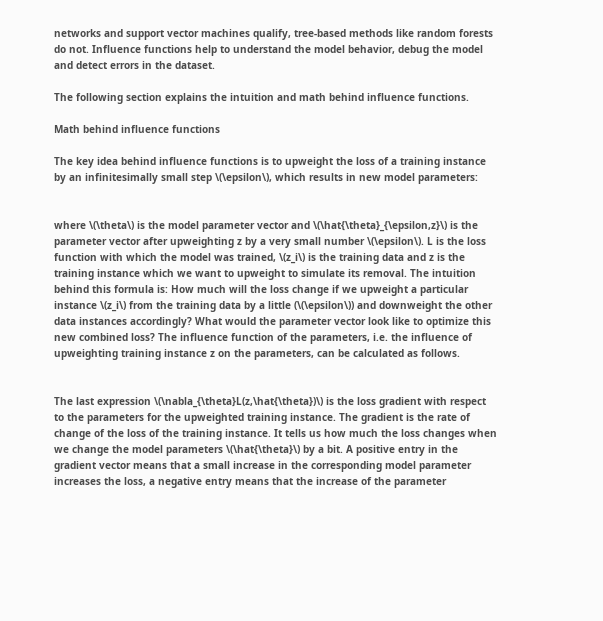networks and support vector machines qualify, tree-based methods like random forests do not. Influence functions help to understand the model behavior, debug the model and detect errors in the dataset.

The following section explains the intuition and math behind influence functions.

Math behind influence functions

The key idea behind influence functions is to upweight the loss of a training instance by an infinitesimally small step \(\epsilon\), which results in new model parameters:


where \(\theta\) is the model parameter vector and \(\hat{\theta}_{\epsilon,z}\) is the parameter vector after upweighting z by a very small number \(\epsilon\). L is the loss function with which the model was trained, \(z_i\) is the training data and z is the training instance which we want to upweight to simulate its removal. The intuition behind this formula is: How much will the loss change if we upweight a particular instance \(z_i\) from the training data by a little (\(\epsilon\)) and downweight the other data instances accordingly? What would the parameter vector look like to optimize this new combined loss? The influence function of the parameters, i.e. the influence of upweighting training instance z on the parameters, can be calculated as follows.


The last expression \(\nabla_{\theta}L(z,\hat{\theta})\) is the loss gradient with respect to the parameters for the upweighted training instance. The gradient is the rate of change of the loss of the training instance. It tells us how much the loss changes when we change the model parameters \(\hat{\theta}\) by a bit. A positive entry in the gradient vector means that a small increase in the corresponding model parameter increases the loss, a negative entry means that the increase of the parameter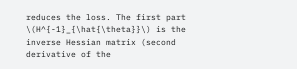reduces the loss. The first part \(H^{-1}_{\hat{\theta}}\) is the inverse Hessian matrix (second derivative of the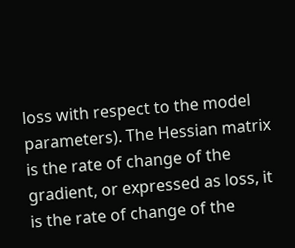loss with respect to the model parameters). The Hessian matrix is the rate of change of the gradient, or expressed as loss, it is the rate of change of the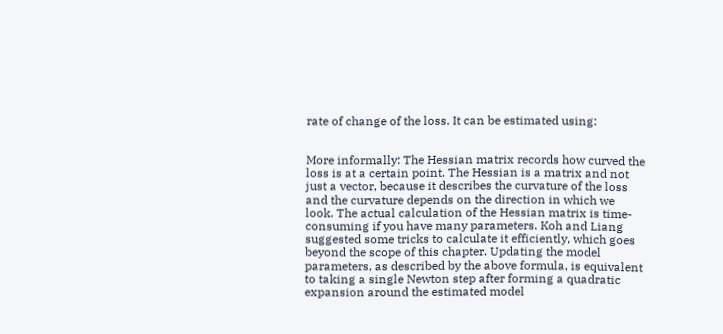rate of change of the loss. It can be estimated using:


More informally: The Hessian matrix records how curved the loss is at a certain point. The Hessian is a matrix and not just a vector, because it describes the curvature of the loss and the curvature depends on the direction in which we look. The actual calculation of the Hessian matrix is time-consuming if you have many parameters. Koh and Liang suggested some tricks to calculate it efficiently, which goes beyond the scope of this chapter. Updating the model parameters, as described by the above formula, is equivalent to taking a single Newton step after forming a quadratic expansion around the estimated model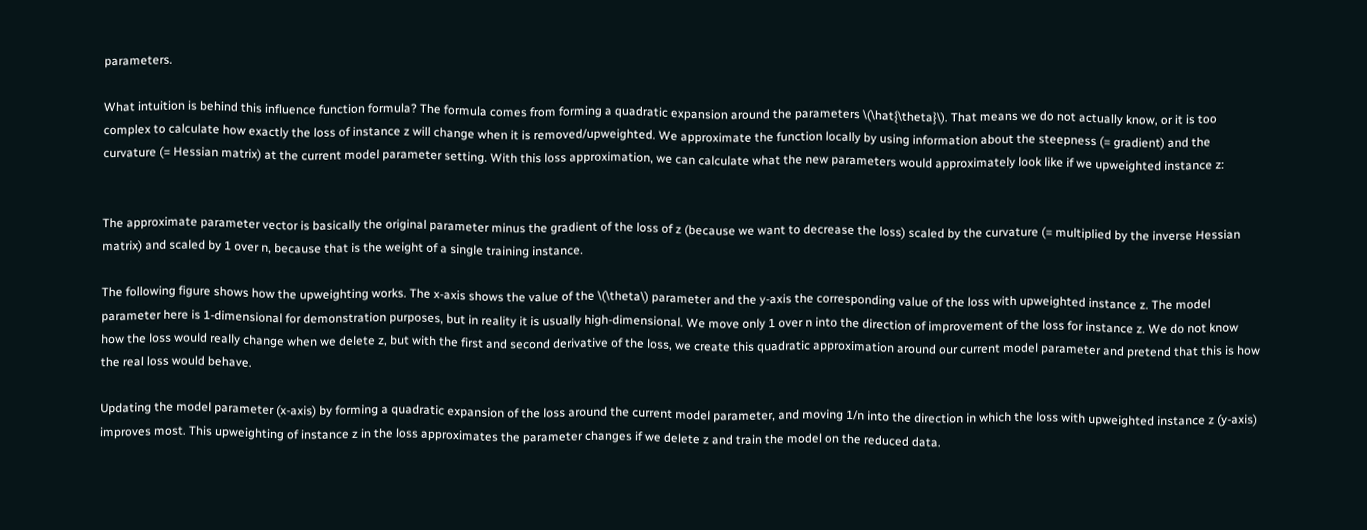parameters.

What intuition is behind this influence function formula? The formula comes from forming a quadratic expansion around the parameters \(\hat{\theta}\). That means we do not actually know, or it is too complex to calculate how exactly the loss of instance z will change when it is removed/upweighted. We approximate the function locally by using information about the steepness (= gradient) and the curvature (= Hessian matrix) at the current model parameter setting. With this loss approximation, we can calculate what the new parameters would approximately look like if we upweighted instance z:


The approximate parameter vector is basically the original parameter minus the gradient of the loss of z (because we want to decrease the loss) scaled by the curvature (= multiplied by the inverse Hessian matrix) and scaled by 1 over n, because that is the weight of a single training instance.

The following figure shows how the upweighting works. The x-axis shows the value of the \(\theta\) parameter and the y-axis the corresponding value of the loss with upweighted instance z. The model parameter here is 1-dimensional for demonstration purposes, but in reality it is usually high-dimensional. We move only 1 over n into the direction of improvement of the loss for instance z. We do not know how the loss would really change when we delete z, but with the first and second derivative of the loss, we create this quadratic approximation around our current model parameter and pretend that this is how the real loss would behave.

Updating the model parameter (x-axis) by forming a quadratic expansion of the loss around the current model parameter, and moving 1/n into the direction in which the loss with upweighted instance z (y-axis) improves most. This upweighting of instance z in the loss approximates the parameter changes if we delete z and train the model on the reduced data.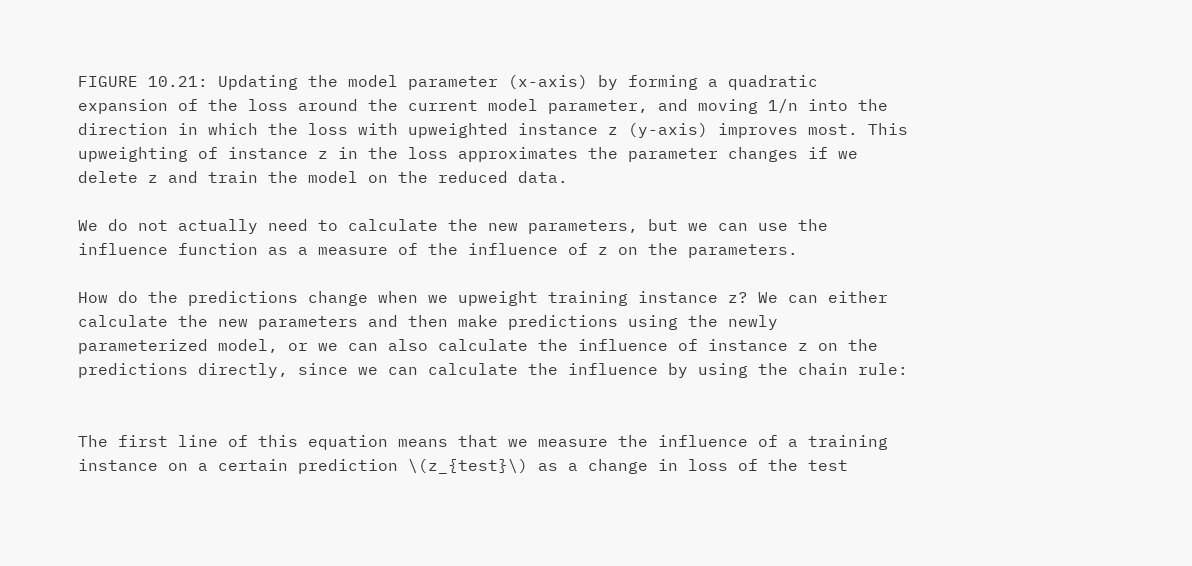FIGURE 10.21: Updating the model parameter (x-axis) by forming a quadratic expansion of the loss around the current model parameter, and moving 1/n into the direction in which the loss with upweighted instance z (y-axis) improves most. This upweighting of instance z in the loss approximates the parameter changes if we delete z and train the model on the reduced data.

We do not actually need to calculate the new parameters, but we can use the influence function as a measure of the influence of z on the parameters.

How do the predictions change when we upweight training instance z? We can either calculate the new parameters and then make predictions using the newly parameterized model, or we can also calculate the influence of instance z on the predictions directly, since we can calculate the influence by using the chain rule:


The first line of this equation means that we measure the influence of a training instance on a certain prediction \(z_{test}\) as a change in loss of the test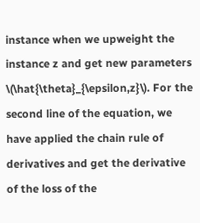instance when we upweight the instance z and get new parameters \(\hat{\theta}_{\epsilon,z}\). For the second line of the equation, we have applied the chain rule of derivatives and get the derivative of the loss of the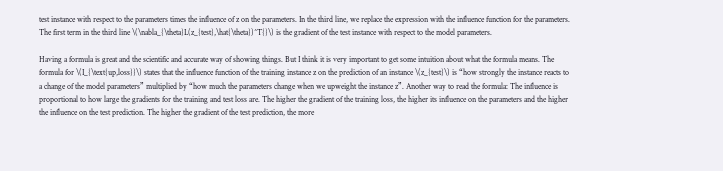test instance with respect to the parameters times the influence of z on the parameters. In the third line, we replace the expression with the influence function for the parameters. The first term in the third line \(\nabla_{\theta}L(z_{test},\hat{\theta})^T{}\) is the gradient of the test instance with respect to the model parameters.

Having a formula is great and the scientific and accurate way of showing things. But I think it is very important to get some intuition about what the formula means. The formula for \(I_{\text{up,loss}}\) states that the influence function of the training instance z on the prediction of an instance \(z_{test}\) is “how strongly the instance reacts to a change of the model parameters” multiplied by “how much the parameters change when we upweight the instance z”. Another way to read the formula: The influence is proportional to how large the gradients for the training and test loss are. The higher the gradient of the training loss, the higher its influence on the parameters and the higher the influence on the test prediction. The higher the gradient of the test prediction, the more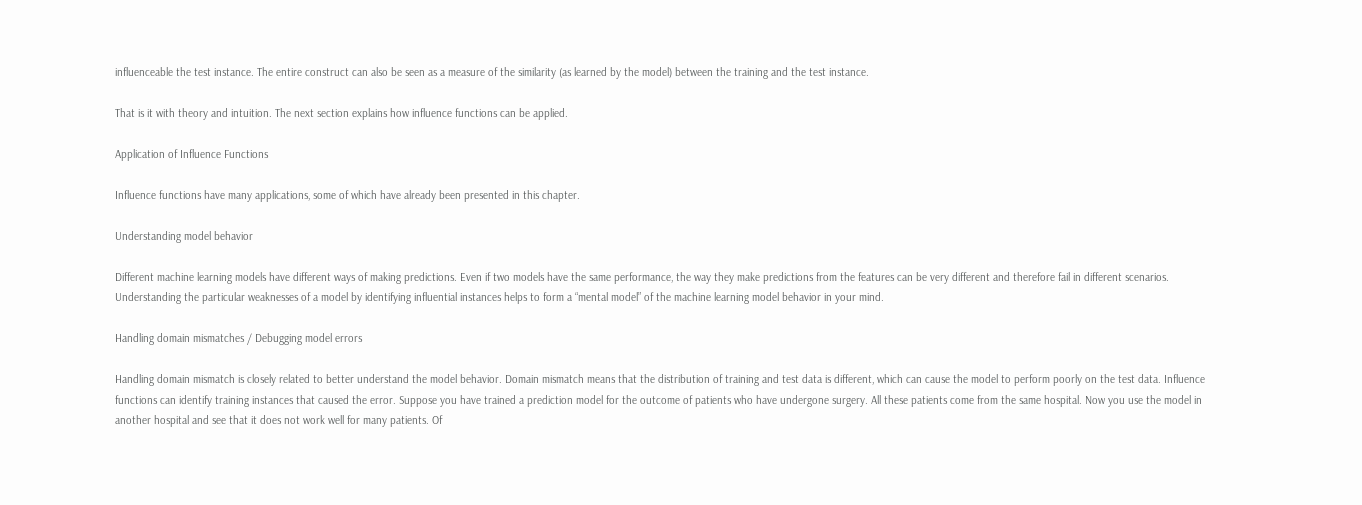influenceable the test instance. The entire construct can also be seen as a measure of the similarity (as learned by the model) between the training and the test instance.

That is it with theory and intuition. The next section explains how influence functions can be applied.

Application of Influence Functions

Influence functions have many applications, some of which have already been presented in this chapter.

Understanding model behavior

Different machine learning models have different ways of making predictions. Even if two models have the same performance, the way they make predictions from the features can be very different and therefore fail in different scenarios. Understanding the particular weaknesses of a model by identifying influential instances helps to form a “mental model” of the machine learning model behavior in your mind.

Handling domain mismatches / Debugging model errors

Handling domain mismatch is closely related to better understand the model behavior. Domain mismatch means that the distribution of training and test data is different, which can cause the model to perform poorly on the test data. Influence functions can identify training instances that caused the error. Suppose you have trained a prediction model for the outcome of patients who have undergone surgery. All these patients come from the same hospital. Now you use the model in another hospital and see that it does not work well for many patients. Of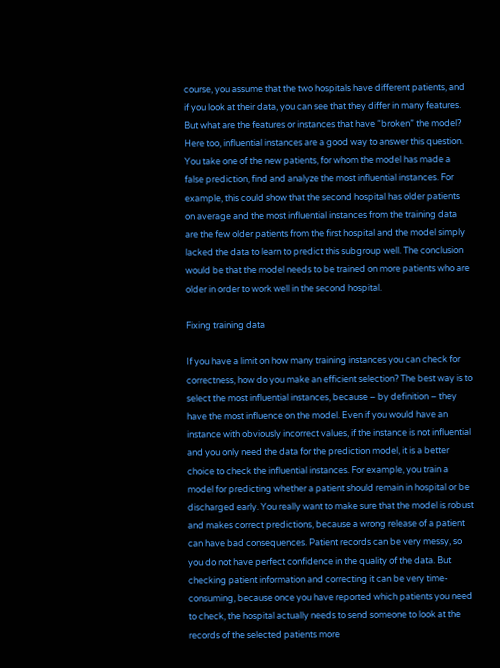course, you assume that the two hospitals have different patients, and if you look at their data, you can see that they differ in many features. But what are the features or instances that have “broken” the model? Here too, influential instances are a good way to answer this question. You take one of the new patients, for whom the model has made a false prediction, find and analyze the most influential instances. For example, this could show that the second hospital has older patients on average and the most influential instances from the training data are the few older patients from the first hospital and the model simply lacked the data to learn to predict this subgroup well. The conclusion would be that the model needs to be trained on more patients who are older in order to work well in the second hospital.

Fixing training data

If you have a limit on how many training instances you can check for correctness, how do you make an efficient selection? The best way is to select the most influential instances, because – by definition – they have the most influence on the model. Even if you would have an instance with obviously incorrect values, if the instance is not influential and you only need the data for the prediction model, it is a better choice to check the influential instances. For example, you train a model for predicting whether a patient should remain in hospital or be discharged early. You really want to make sure that the model is robust and makes correct predictions, because a wrong release of a patient can have bad consequences. Patient records can be very messy, so you do not have perfect confidence in the quality of the data. But checking patient information and correcting it can be very time-consuming, because once you have reported which patients you need to check, the hospital actually needs to send someone to look at the records of the selected patients more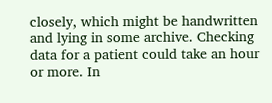closely, which might be handwritten and lying in some archive. Checking data for a patient could take an hour or more. In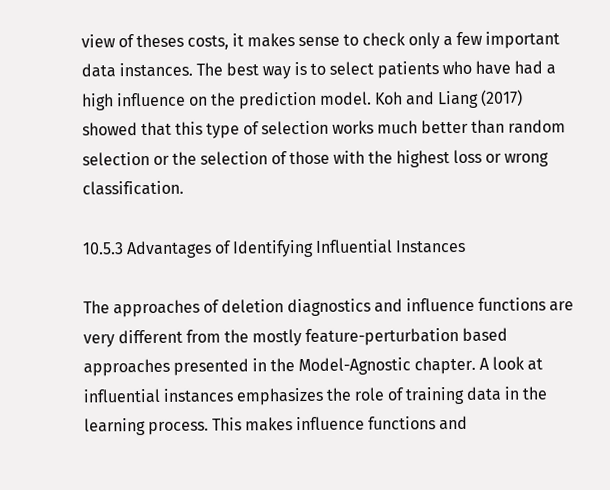view of theses costs, it makes sense to check only a few important data instances. The best way is to select patients who have had a high influence on the prediction model. Koh and Liang (2017) showed that this type of selection works much better than random selection or the selection of those with the highest loss or wrong classification.

10.5.3 Advantages of Identifying Influential Instances

The approaches of deletion diagnostics and influence functions are very different from the mostly feature-perturbation based approaches presented in the Model-Agnostic chapter. A look at influential instances emphasizes the role of training data in the learning process. This makes influence functions and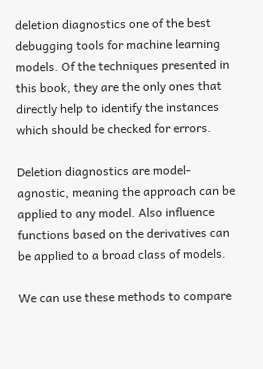deletion diagnostics one of the best debugging tools for machine learning models. Of the techniques presented in this book, they are the only ones that directly help to identify the instances which should be checked for errors.

Deletion diagnostics are model-agnostic, meaning the approach can be applied to any model. Also influence functions based on the derivatives can be applied to a broad class of models.

We can use these methods to compare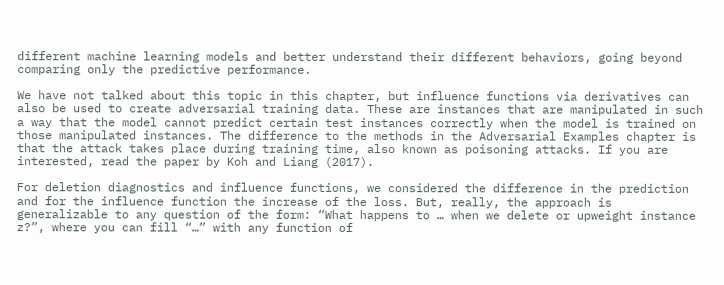different machine learning models and better understand their different behaviors, going beyond comparing only the predictive performance.

We have not talked about this topic in this chapter, but influence functions via derivatives can also be used to create adversarial training data. These are instances that are manipulated in such a way that the model cannot predict certain test instances correctly when the model is trained on those manipulated instances. The difference to the methods in the Adversarial Examples chapter is that the attack takes place during training time, also known as poisoning attacks. If you are interested, read the paper by Koh and Liang (2017).

For deletion diagnostics and influence functions, we considered the difference in the prediction and for the influence function the increase of the loss. But, really, the approach is generalizable to any question of the form: “What happens to … when we delete or upweight instance z?”, where you can fill “…” with any function of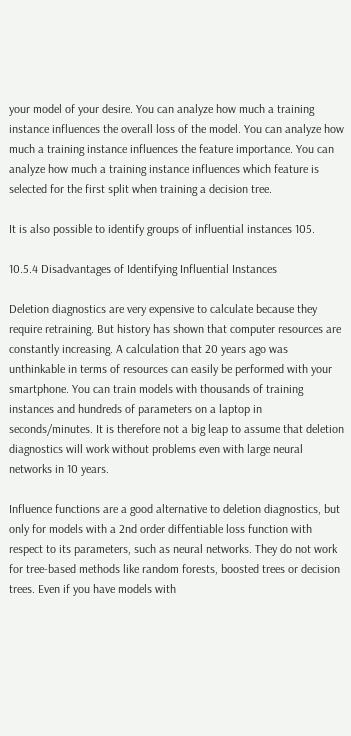your model of your desire. You can analyze how much a training instance influences the overall loss of the model. You can analyze how much a training instance influences the feature importance. You can analyze how much a training instance influences which feature is selected for the first split when training a decision tree.

It is also possible to identify groups of influential instances 105.

10.5.4 Disadvantages of Identifying Influential Instances

Deletion diagnostics are very expensive to calculate because they require retraining. But history has shown that computer resources are constantly increasing. A calculation that 20 years ago was unthinkable in terms of resources can easily be performed with your smartphone. You can train models with thousands of training instances and hundreds of parameters on a laptop in seconds/minutes. It is therefore not a big leap to assume that deletion diagnostics will work without problems even with large neural networks in 10 years.

Influence functions are a good alternative to deletion diagnostics, but only for models with a 2nd order diffentiable loss function with respect to its parameters, such as neural networks. They do not work for tree-based methods like random forests, boosted trees or decision trees. Even if you have models with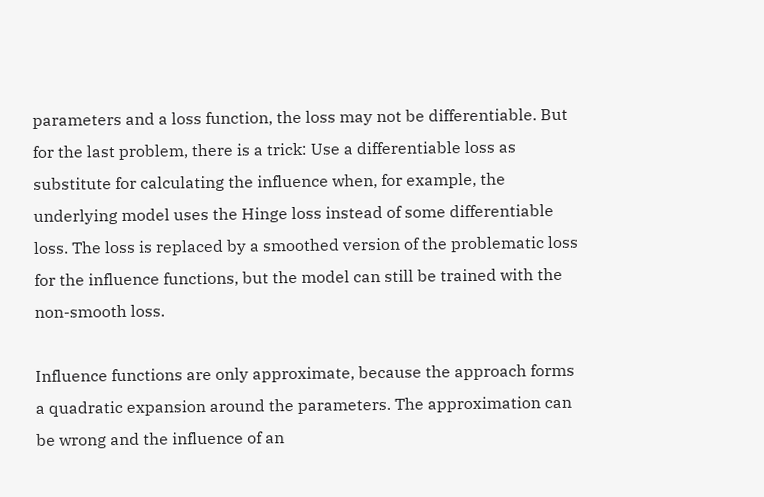parameters and a loss function, the loss may not be differentiable. But for the last problem, there is a trick: Use a differentiable loss as substitute for calculating the influence when, for example, the underlying model uses the Hinge loss instead of some differentiable loss. The loss is replaced by a smoothed version of the problematic loss for the influence functions, but the model can still be trained with the non-smooth loss.

Influence functions are only approximate, because the approach forms a quadratic expansion around the parameters. The approximation can be wrong and the influence of an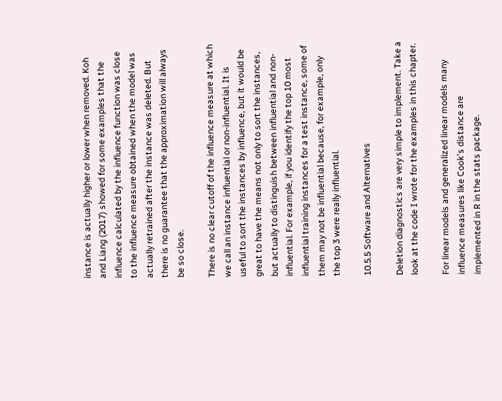instance is actually higher or lower when removed. Koh and Liang (2017) showed for some examples that the influence calculated by the influence function was close to the influence measure obtained when the model was actually retrained after the instance was deleted. But there is no guarantee that the approximation will always be so close.

There is no clear cutoff of the influence measure at which we call an instance influential or non-influential. It is useful to sort the instances by influence, but it would be great to have the means not only to sort the instances, but actually to distinguish between influential and non-influential. For example, if you identify the top 10 most influential training instances for a test instance, some of them may not be influential because, for example, only the top 3 were really influential.

10.5.5 Software and Alternatives

Deletion diagnostics are very simple to implement. Take a look at the code I wrote for the examples in this chapter.

For linear models and generalized linear models many influence measures like Cook’s distance are implemented in R in the stats package.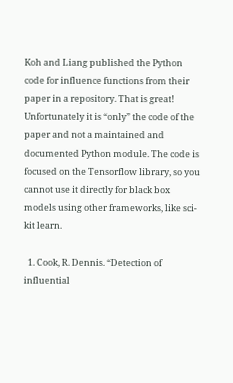Koh and Liang published the Python code for influence functions from their paper in a repository. That is great! Unfortunately it is “only” the code of the paper and not a maintained and documented Python module. The code is focused on the Tensorflow library, so you cannot use it directly for black box models using other frameworks, like sci-kit learn.

  1. Cook, R. Dennis. “Detection of influential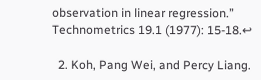observation in linear regression.” Technometrics 19.1 (1977): 15-18.↩

  2. Koh, Pang Wei, and Percy Liang.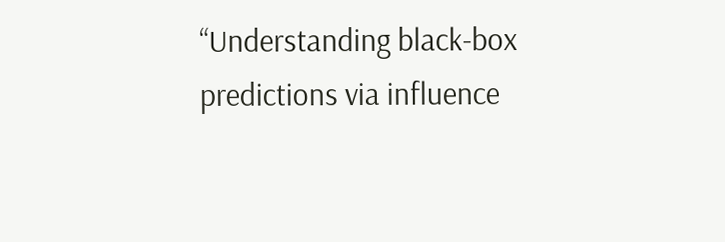“Understanding black-box predictions via influence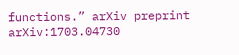functions.” arXiv preprint arXiv:1703.04730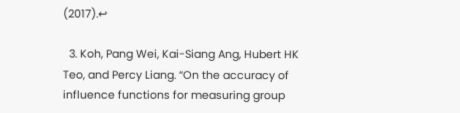(2017).↩

  3. Koh, Pang Wei, Kai-Siang Ang, Hubert HK Teo, and Percy Liang. “On the accuracy of influence functions for measuring group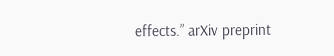effects.” arXiv preprint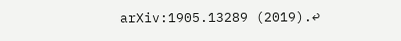arXiv:1905.13289 (2019).↩